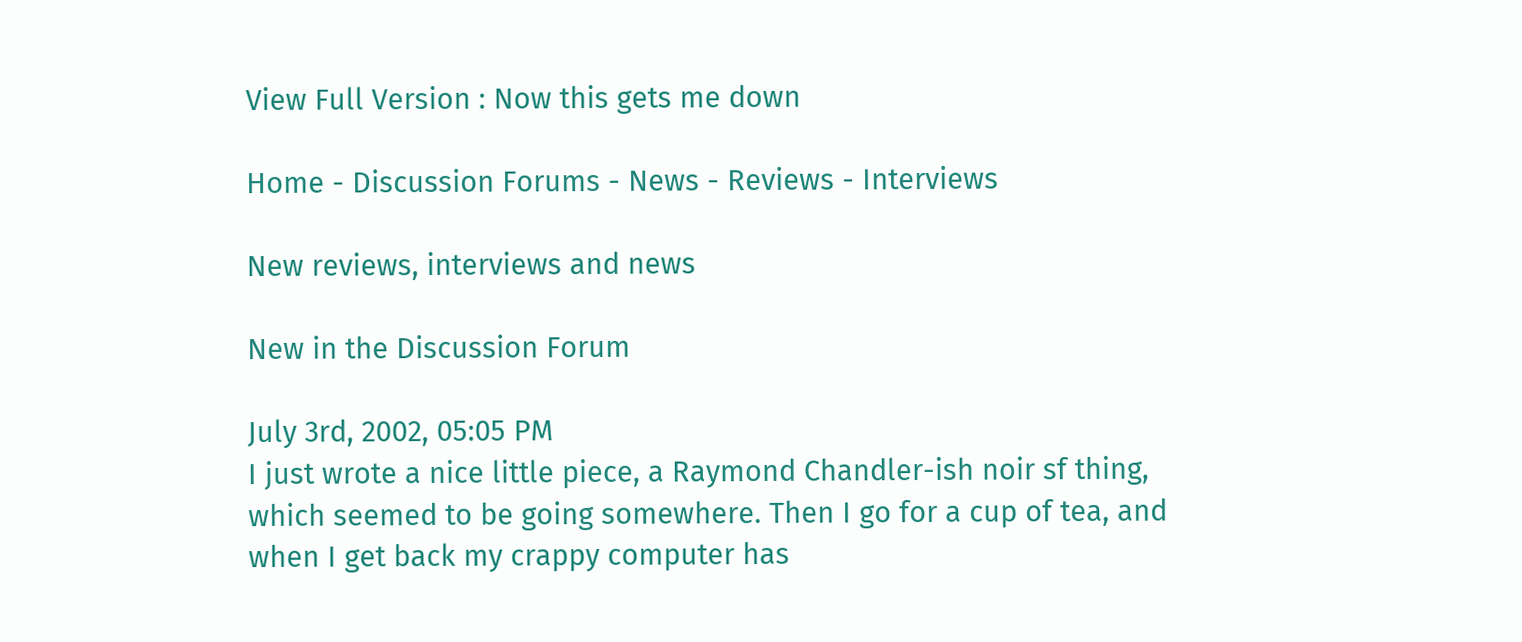View Full Version : Now this gets me down

Home - Discussion Forums - News - Reviews - Interviews

New reviews, interviews and news

New in the Discussion Forum

July 3rd, 2002, 05:05 PM
I just wrote a nice little piece, a Raymond Chandler-ish noir sf thing, which seemed to be going somewhere. Then I go for a cup of tea, and when I get back my crappy computer has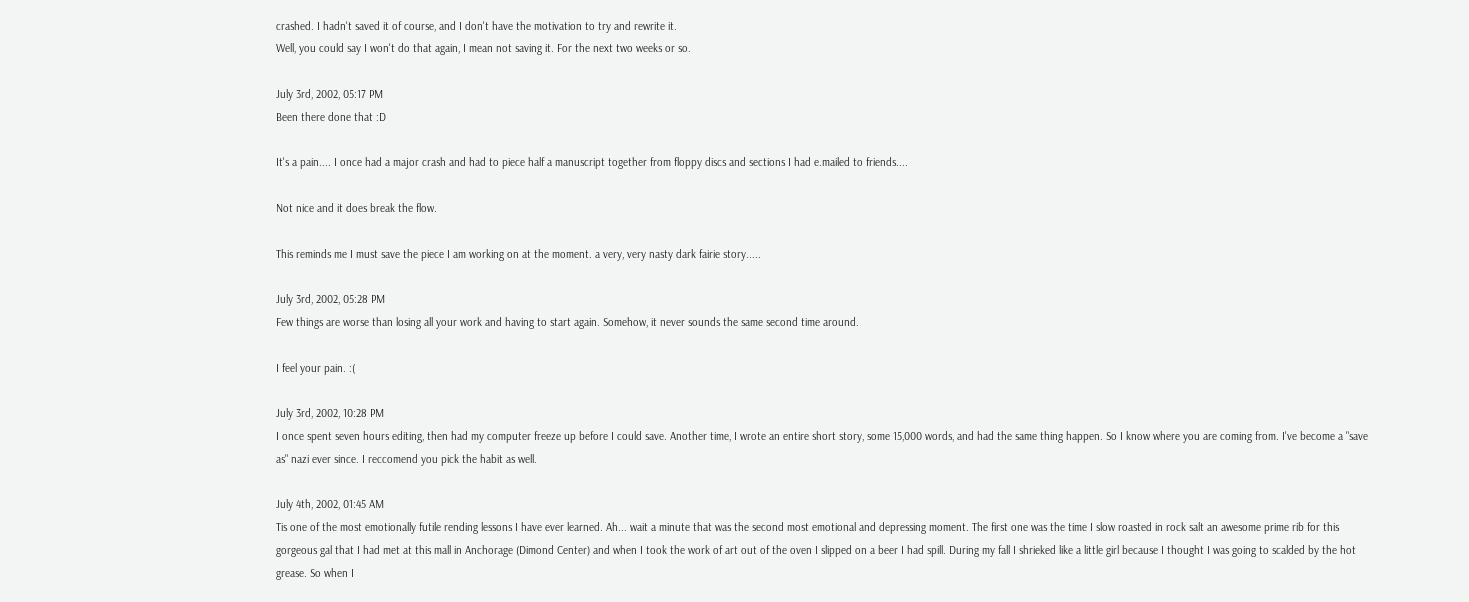crashed. I hadn't saved it of course, and I don't have the motivation to try and rewrite it.
Well, you could say I won't do that again, I mean not saving it. For the next two weeks or so.

July 3rd, 2002, 05:17 PM
Been there done that :D

It's a pain.... I once had a major crash and had to piece half a manuscript together from floppy discs and sections I had e.mailed to friends....

Not nice and it does break the flow.

This reminds me I must save the piece I am working on at the moment. a very, very nasty dark fairie story.....

July 3rd, 2002, 05:28 PM
Few things are worse than losing all your work and having to start again. Somehow, it never sounds the same second time around.

I feel your pain. :(

July 3rd, 2002, 10:28 PM
I once spent seven hours editing, then had my computer freeze up before I could save. Another time, I wrote an entire short story, some 15,000 words, and had the same thing happen. So I know where you are coming from. I've become a "save as" nazi ever since. I reccomend you pick the habit as well.

July 4th, 2002, 01:45 AM
Tis one of the most emotionally futile rending lessons I have ever learned. Ah... wait a minute that was the second most emotional and depressing moment. The first one was the time I slow roasted in rock salt an awesome prime rib for this gorgeous gal that I had met at this mall in Anchorage (Dimond Center) and when I took the work of art out of the oven I slipped on a beer I had spill. During my fall I shrieked like a little girl because I thought I was going to scalded by the hot grease. So when I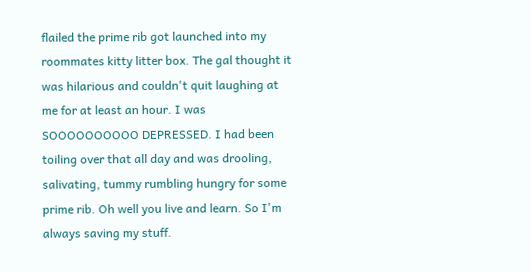flailed the prime rib got launched into my roommates kitty litter box. The gal thought it was hilarious and couldn't quit laughing at me for at least an hour. I was SOOOOOOOOOO DEPRESSED. I had been toiling over that all day and was drooling, salivating, tummy rumbling hungry for some prime rib. Oh well you live and learn. So I'm always saving my stuff.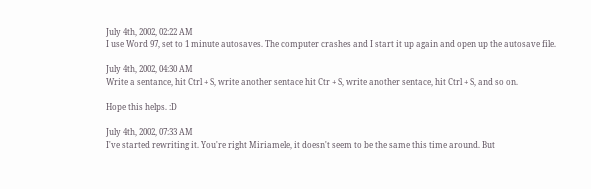July 4th, 2002, 02:22 AM
I use Word 97, set to 1 minute autosaves. The computer crashes and I start it up again and open up the autosave file.

July 4th, 2002, 04:30 AM
Write a sentance, hit Ctrl + S, write another sentace hit Ctr + S, write another sentace, hit Ctrl + S, and so on.

Hope this helps. :D

July 4th, 2002, 07:33 AM
I've started rewriting it. You're right Miriamele, it doesn't seem to be the same this time around. But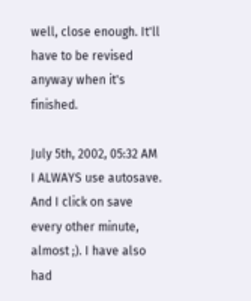well, close enough. It'll have to be revised anyway when it's finished.

July 5th, 2002, 05:32 AM
I ALWAYS use autosave. And I click on save every other minute, almost ;). I have also had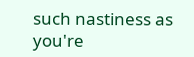such nastiness as you're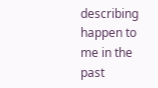describing happen to me in the past